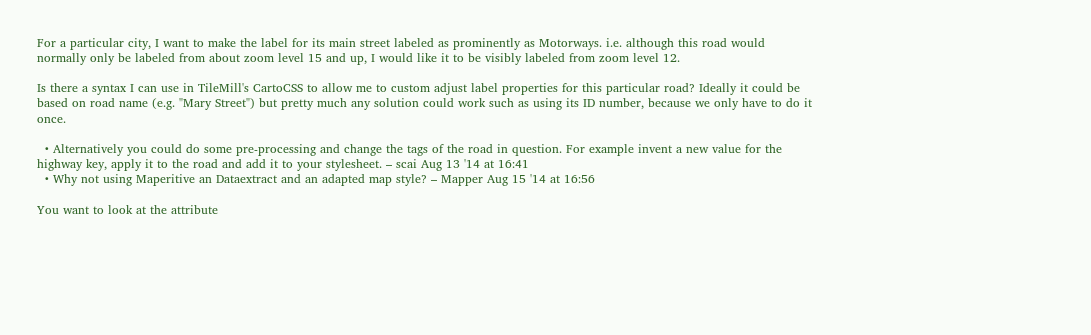For a particular city, I want to make the label for its main street labeled as prominently as Motorways. i.e. although this road would normally only be labeled from about zoom level 15 and up, I would like it to be visibly labeled from zoom level 12.

Is there a syntax I can use in TileMill's CartoCSS to allow me to custom adjust label properties for this particular road? Ideally it could be based on road name (e.g. "Mary Street") but pretty much any solution could work such as using its ID number, because we only have to do it once.

  • Alternatively you could do some pre-processing and change the tags of the road in question. For example invent a new value for the highway key, apply it to the road and add it to your stylesheet. – scai Aug 13 '14 at 16:41
  • Why not using Maperitive an Dataextract and an adapted map style? – Mapper Aug 15 '14 at 16:56

You want to look at the attribute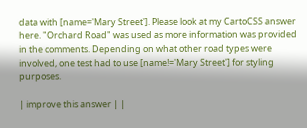data with [name='Mary Street']. Please look at my CartoCSS answer here. "Orchard Road" was used as more information was provided in the comments. Depending on what other road types were involved, one test had to use [name!='Mary Street'] for styling purposes.

| improve this answer | |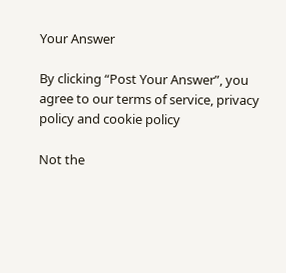Your Answer

By clicking “Post Your Answer”, you agree to our terms of service, privacy policy and cookie policy

Not the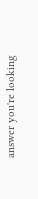answer you're looking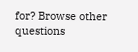for? Browse other questions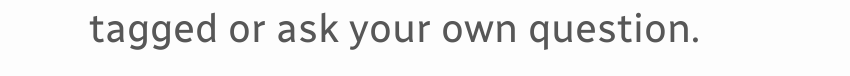tagged or ask your own question.